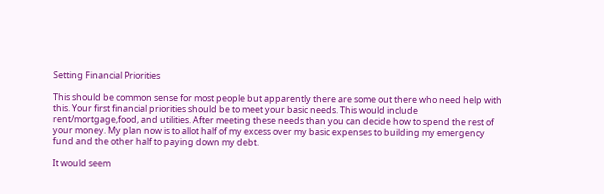Setting Financial Priorities

This should be common sense for most people but apparently there are some out there who need help with this. Your first financial priorities should be to meet your basic needs. This would include rent/mortgage,food, and utilities. After meeting these needs than you can decide how to spend the rest of your money. My plan now is to allot half of my excess over my basic expenses to building my emergency fund and the other half to paying down my debt.

It would seem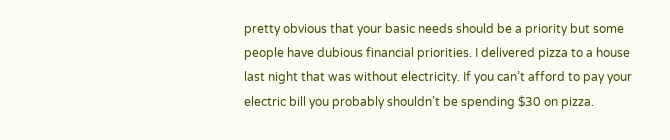pretty obvious that your basic needs should be a priority but some people have dubious financial priorities. I delivered pizza to a house last night that was without electricity. If you can’t afford to pay your electric bill you probably shouldn’t be spending $30 on pizza.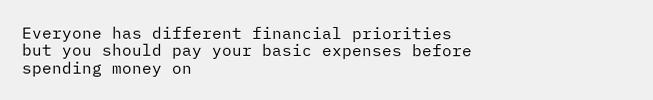Everyone has different financial priorities but you should pay your basic expenses before spending money on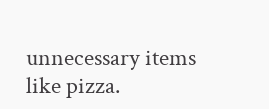unnecessary items like pizza.